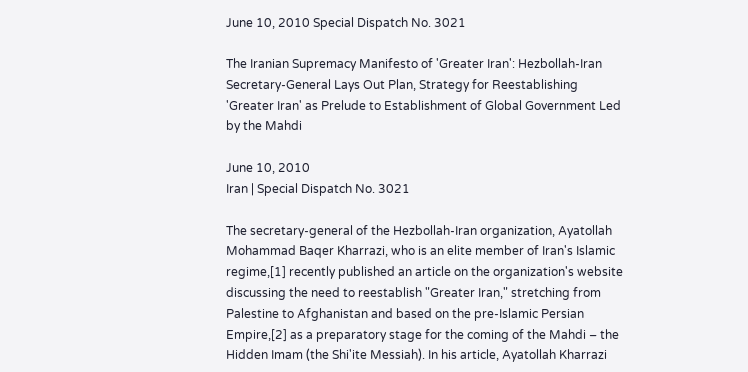June 10, 2010 Special Dispatch No. 3021

The Iranian Supremacy Manifesto of 'Greater Iran': Hezbollah-Iran Secretary-General Lays Out Plan, Strategy for Reestablishing 'Greater Iran' as Prelude to Establishment of Global Government Led by the Mahdi

June 10, 2010
Iran | Special Dispatch No. 3021

The secretary-general of the Hezbollah-Iran organization, Ayatollah Mohammad Baqer Kharrazi, who is an elite member of Iran's Islamic regime,[1] recently published an article on the organization's website discussing the need to reestablish "Greater Iran," stretching from Palestine to Afghanistan and based on the pre-Islamic Persian Empire,[2] as a preparatory stage for the coming of the Mahdi – the Hidden Imam (the Shi'ite Messiah). In his article, Ayatollah Kharrazi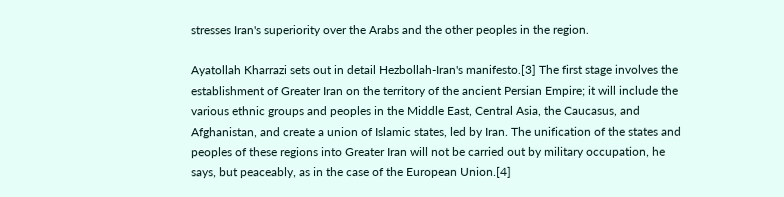stresses Iran's superiority over the Arabs and the other peoples in the region.

Ayatollah Kharrazi sets out in detail Hezbollah-Iran's manifesto.[3] The first stage involves the establishment of Greater Iran on the territory of the ancient Persian Empire; it will include the various ethnic groups and peoples in the Middle East, Central Asia, the Caucasus, and Afghanistan, and create a union of Islamic states, led by Iran. The unification of the states and peoples of these regions into Greater Iran will not be carried out by military occupation, he says, but peaceably, as in the case of the European Union.[4]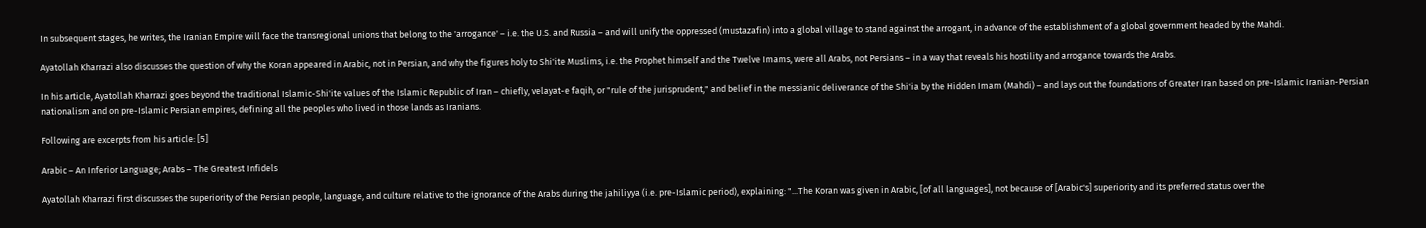In subsequent stages, he writes, the Iranian Empire will face the transregional unions that belong to the 'arrogance' – i.e. the U.S. and Russia – and will unify the oppressed (mustazafin) into a global village to stand against the arrogant, in advance of the establishment of a global government headed by the Mahdi.

Ayatollah Kharrazi also discusses the question of why the Koran appeared in Arabic, not in Persian, and why the figures holy to Shi'ite Muslims, i.e. the Prophet himself and the Twelve Imams, were all Arabs, not Persians – in a way that reveals his hostility and arrogance towards the Arabs.

In his article, Ayatollah Kharrazi goes beyond the traditional Islamic-Shi'ite values of the Islamic Republic of Iran – chiefly, velayat-e faqih, or "rule of the jurisprudent," and belief in the messianic deliverance of the Shi'ia by the Hidden Imam (Mahdi) – and lays out the foundations of Greater Iran based on pre-Islamic Iranian-Persian nationalism and on pre-Islamic Persian empires, defining all the peoples who lived in those lands as Iranians.

Following are excerpts from his article: [5]

Arabic – An Inferior Language; Arabs – The Greatest Infidels

Ayatollah Kharrazi first discusses the superiority of the Persian people, language, and culture relative to the ignorance of the Arabs during the jahiliyya (i.e. pre-Islamic period), explaining: "...The Koran was given in Arabic, [of all languages], not because of [Arabic's] superiority and its preferred status over the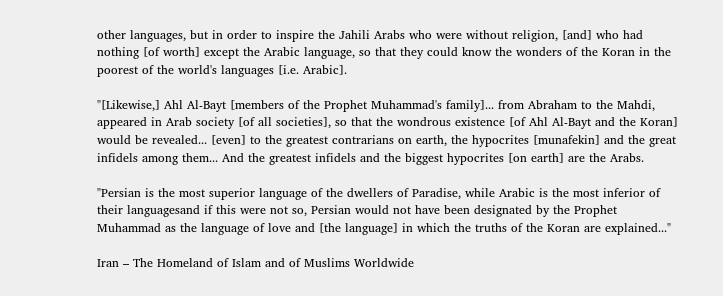other languages, but in order to inspire the Jahili Arabs who were without religion, [and] who had nothing [of worth] except the Arabic language, so that they could know the wonders of the Koran in the poorest of the world's languages [i.e. Arabic].

"[Likewise,] Ahl Al-Bayt [members of the Prophet Muhammad's family]... from Abraham to the Mahdi, appeared in Arab society [of all societies], so that the wondrous existence [of Ahl Al-Bayt and the Koran] would be revealed... [even] to the greatest contrarians on earth, the hypocrites [munafekin] and the great infidels among them... And the greatest infidels and the biggest hypocrites [on earth] are the Arabs.

"Persian is the most superior language of the dwellers of Paradise, while Arabic is the most inferior of their languagesand if this were not so, Persian would not have been designated by the Prophet Muhammad as the language of love and [the language] in which the truths of the Koran are explained..."

Iran – The Homeland of Islam and of Muslims Worldwide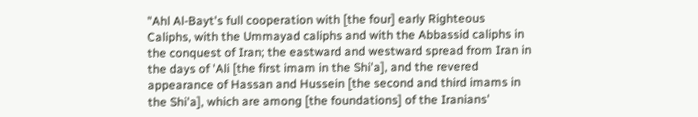"Ahl Al-Bayt's full cooperation with [the four] early Righteous Caliphs, with the Ummayad caliphs and with the Abbassid caliphs in the conquest of Iran; the eastward and westward spread from Iran in the days of 'Ali [the first imam in the Shi'a], and the revered appearance of Hassan and Hussein [the second and third imams in the Shi'a], which are among [the foundations] of the Iranians'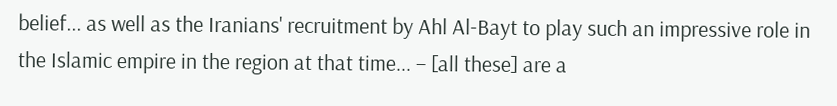belief... as well as the Iranians' recruitment by Ahl Al-Bayt to play such an impressive role in the Islamic empire in the region at that time... – [all these] are a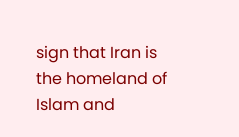sign that Iran is the homeland of Islam and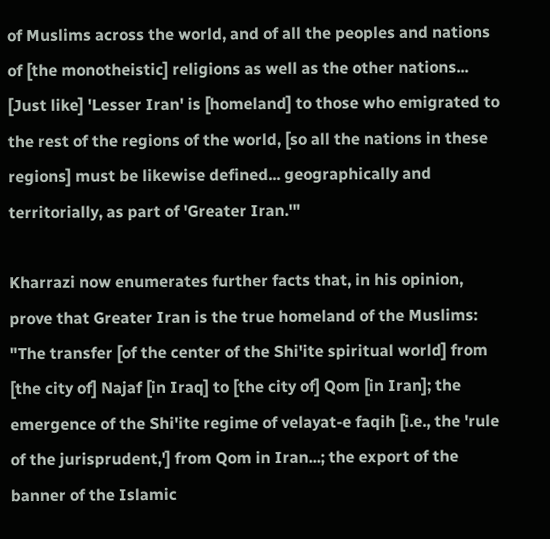of Muslims across the world, and of all the peoples and nations of [the monotheistic] religions as well as the other nations... [Just like] 'Lesser Iran' is [homeland] to those who emigrated to the rest of the regions of the world, [so all the nations in these regions] must be likewise defined... geographically and territorially, as part of 'Greater Iran.'"

Kharrazi now enumerates further facts that, in his opinion, prove that Greater Iran is the true homeland of the Muslims: "The transfer [of the center of the Shi'ite spiritual world] from [the city of] Najaf [in Iraq] to [the city of] Qom [in Iran]; the emergence of the Shi'ite regime of velayat-e faqih [i.e., the 'rule of the jurisprudent,'] from Qom in Iran...; the export of the banner of the Islamic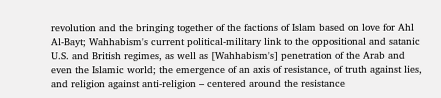revolution and the bringing together of the factions of Islam based on love for Ahl Al-Bayt; Wahhabism's current political-military link to the oppositional and satanic U.S. and British regimes, as well as [Wahhabism's] penetration of the Arab and even the Islamic world; the emergence of an axis of resistance, of truth against lies, and religion against anti-religion – centered around the resistance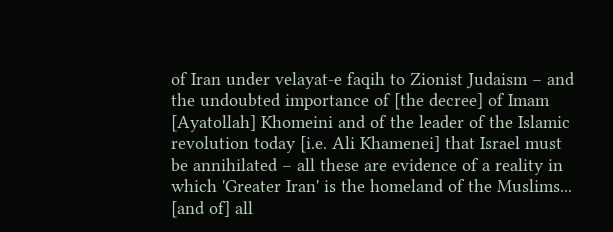of Iran under velayat-e faqih to Zionist Judaism – and the undoubted importance of [the decree] of Imam [Ayatollah] Khomeini and of the leader of the Islamic revolution today [i.e. Ali Khamenei] that Israel must be annihilated – all these are evidence of a reality in which 'Greater Iran' is the homeland of the Muslims... [and of] all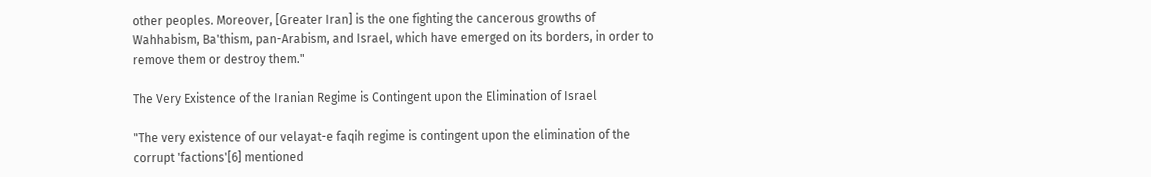other peoples. Moreover, [Greater Iran] is the one fighting the cancerous growths of Wahhabism, Ba'thism, pan-Arabism, and Israel, which have emerged on its borders, in order to remove them or destroy them."

The Very Existence of the Iranian Regime is Contingent upon the Elimination of Israel

"The very existence of our velayat-e faqih regime is contingent upon the elimination of the corrupt 'factions'[6] mentioned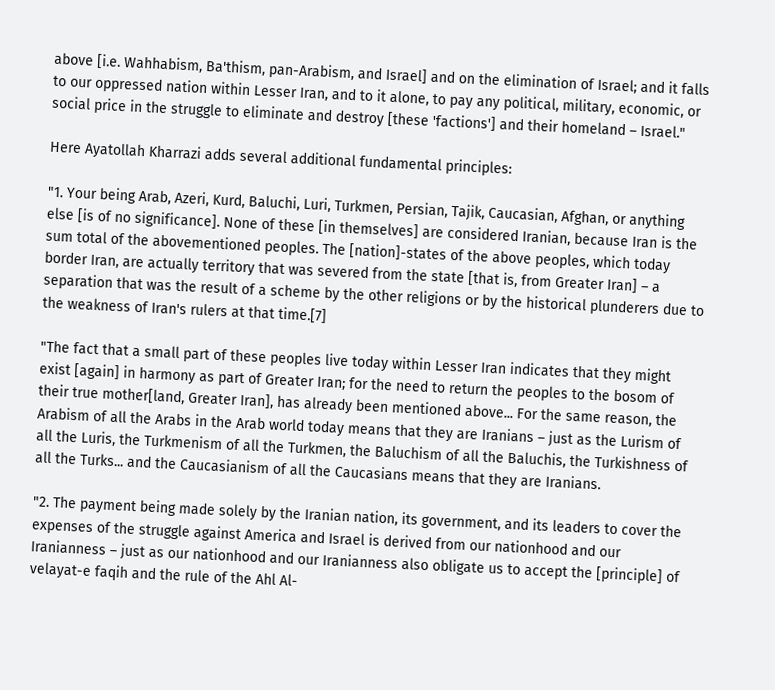above [i.e. Wahhabism, Ba'thism, pan-Arabism, and Israel] and on the elimination of Israel; and it falls to our oppressed nation within Lesser Iran, and to it alone, to pay any political, military, economic, or social price in the struggle to eliminate and destroy [these 'factions'] and their homeland – Israel."

Here Ayatollah Kharrazi adds several additional fundamental principles:

"1. Your being Arab, Azeri, Kurd, Baluchi, Luri, Turkmen, Persian, Tajik, Caucasian, Afghan, or anything else [is of no significance]. None of these [in themselves] are considered Iranian, because Iran is the sum total of the abovementioned peoples. The [nation]-states of the above peoples, which today border Iran, are actually territory that was severed from the state [that is, from Greater Iran] – a separation that was the result of a scheme by the other religions or by the historical plunderers due to the weakness of Iran's rulers at that time.[7]

"The fact that a small part of these peoples live today within Lesser Iran indicates that they might exist [again] in harmony as part of Greater Iran; for the need to return the peoples to the bosom of their true mother[land, Greater Iran], has already been mentioned above... For the same reason, the Arabism of all the Arabs in the Arab world today means that they are Iranians – just as the Lurism of all the Luris, the Turkmenism of all the Turkmen, the Baluchism of all the Baluchis, the Turkishness of all the Turks... and the Caucasianism of all the Caucasians means that they are Iranians.

"2. The payment being made solely by the Iranian nation, its government, and its leaders to cover the expenses of the struggle against America and Israel is derived from our nationhood and our Iranianness – just as our nationhood and our Iranianness also obligate us to accept the [principle] of velayat-e faqih and the rule of the Ahl Al-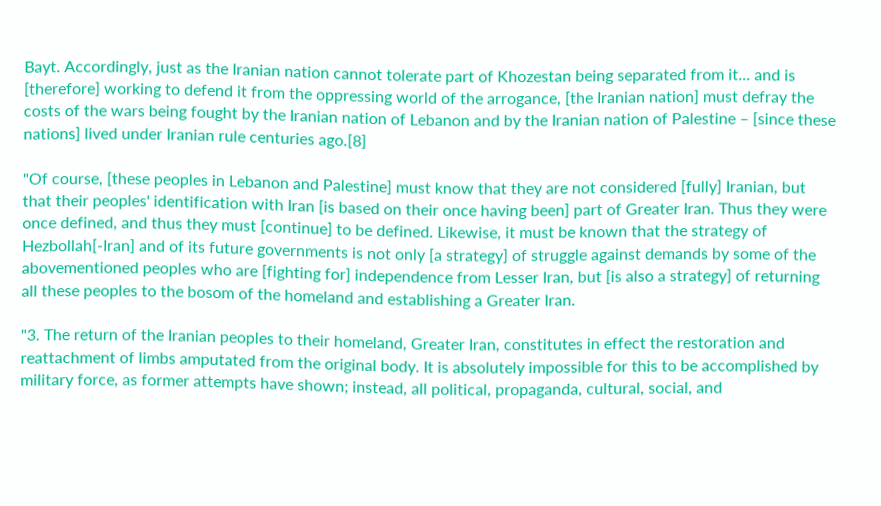Bayt. Accordingly, just as the Iranian nation cannot tolerate part of Khozestan being separated from it... and is [therefore] working to defend it from the oppressing world of the arrogance, [the Iranian nation] must defray the costs of the wars being fought by the Iranian nation of Lebanon and by the Iranian nation of Palestine – [since these nations] lived under Iranian rule centuries ago.[8]

"Of course, [these peoples in Lebanon and Palestine] must know that they are not considered [fully] Iranian, but that their peoples' identification with Iran [is based on their once having been] part of Greater Iran. Thus they were once defined, and thus they must [continue] to be defined. Likewise, it must be known that the strategy of Hezbollah[-Iran] and of its future governments is not only [a strategy] of struggle against demands by some of the abovementioned peoples who are [fighting for] independence from Lesser Iran, but [is also a strategy] of returning all these peoples to the bosom of the homeland and establishing a Greater Iran.

"3. The return of the Iranian peoples to their homeland, Greater Iran, constitutes in effect the restoration and reattachment of limbs amputated from the original body. It is absolutely impossible for this to be accomplished by military force, as former attempts have shown; instead, all political, propaganda, cultural, social, and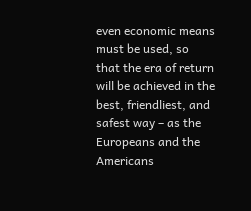even economic means must be used, so that the era of return will be achieved in the best, friendliest, and safest way – as the Europeans and the Americans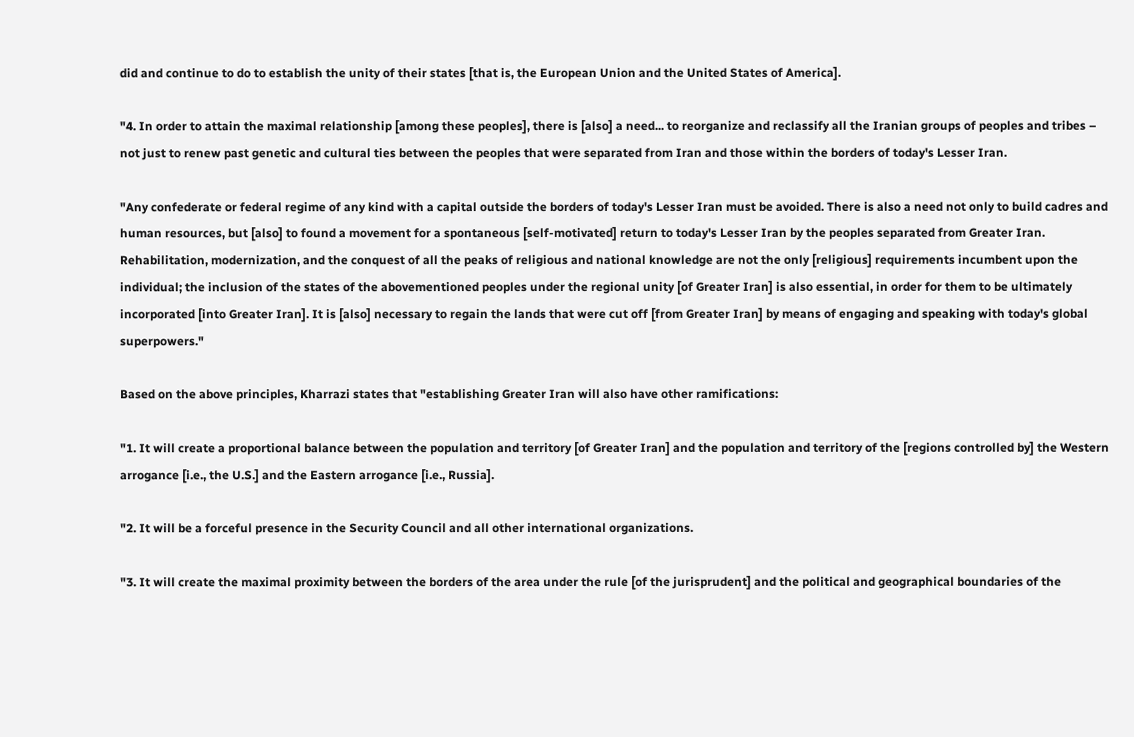did and continue to do to establish the unity of their states [that is, the European Union and the United States of America].

"4. In order to attain the maximal relationship [among these peoples], there is [also] a need... to reorganize and reclassify all the Iranian groups of peoples and tribes – not just to renew past genetic and cultural ties between the peoples that were separated from Iran and those within the borders of today's Lesser Iran.

"Any confederate or federal regime of any kind with a capital outside the borders of today's Lesser Iran must be avoided. There is also a need not only to build cadres and human resources, but [also] to found a movement for a spontaneous [self-motivated] return to today's Lesser Iran by the peoples separated from Greater Iran. Rehabilitation, modernization, and the conquest of all the peaks of religious and national knowledge are not the only [religious] requirements incumbent upon the individual; the inclusion of the states of the abovementioned peoples under the regional unity [of Greater Iran] is also essential, in order for them to be ultimately incorporated [into Greater Iran]. It is [also] necessary to regain the lands that were cut off [from Greater Iran] by means of engaging and speaking with today's global superpowers."

Based on the above principles, Kharrazi states that "establishing Greater Iran will also have other ramifications:

"1. It will create a proportional balance between the population and territory [of Greater Iran] and the population and territory of the [regions controlled by] the Western arrogance [i.e., the U.S.] and the Eastern arrogance [i.e., Russia].

"2. It will be a forceful presence in the Security Council and all other international organizations.

"3. It will create the maximal proximity between the borders of the area under the rule [of the jurisprudent] and the political and geographical boundaries of the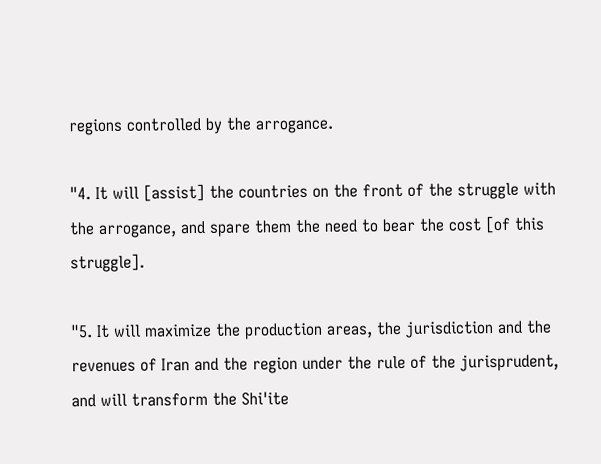regions controlled by the arrogance.

"4. It will [assist] the countries on the front of the struggle with the arrogance, and spare them the need to bear the cost [of this struggle].

"5. It will maximize the production areas, the jurisdiction and the revenues of Iran and the region under the rule of the jurisprudent, and will transform the Shi'ite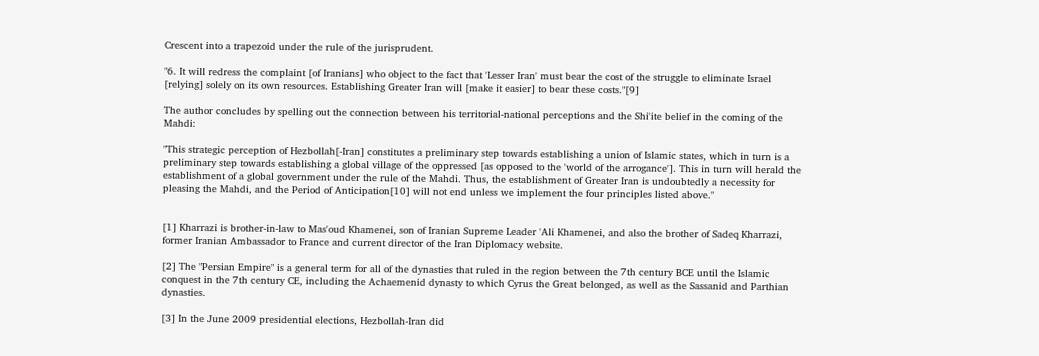Crescent into a trapezoid under the rule of the jurisprudent.

"6. It will redress the complaint [of Iranians] who object to the fact that 'Lesser Iran' must bear the cost of the struggle to eliminate Israel [relying] solely on its own resources. Establishing Greater Iran will [make it easier] to bear these costs."[9]

The author concludes by spelling out the connection between his territorial-national perceptions and the Shi'ite belief in the coming of the Mahdi:

"This strategic perception of Hezbollah[-Iran] constitutes a preliminary step towards establishing a union of Islamic states, which in turn is a preliminary step towards establishing a global village of the oppressed [as opposed to the 'world of the arrogance']. This in turn will herald the establishment of a global government under the rule of the Mahdi. Thus, the establishment of Greater Iran is undoubtedly a necessity for pleasing the Mahdi, and the Period of Anticipation[10] will not end unless we implement the four principles listed above."


[1] Kharrazi is brother-in-law to Mas'oud Khamenei, son of Iranian Supreme Leader 'Ali Khamenei, and also the brother of Sadeq Kharrazi, former Iranian Ambassador to France and current director of the Iran Diplomacy website.

[2] The "Persian Empire" is a general term for all of the dynasties that ruled in the region between the 7th century BCE until the Islamic conquest in the 7th century CE, including the Achaemenid dynasty to which Cyrus the Great belonged, as well as the Sassanid and Parthian dynasties.

[3] In the June 2009 presidential elections, Hezbollah-Iran did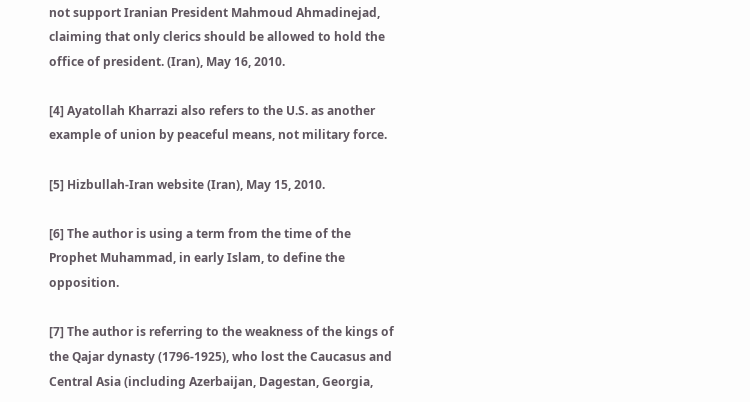not support Iranian President Mahmoud Ahmadinejad, claiming that only clerics should be allowed to hold the office of president. (Iran), May 16, 2010.

[4] Ayatollah Kharrazi also refers to the U.S. as another example of union by peaceful means, not military force.

[5] Hizbullah-Iran website (Iran), May 15, 2010.

[6] The author is using a term from the time of the Prophet Muhammad, in early Islam, to define the opposition.

[7] The author is referring to the weakness of the kings of the Qajar dynasty (1796-1925), who lost the Caucasus and Central Asia (including Azerbaijan, Dagestan, Georgia,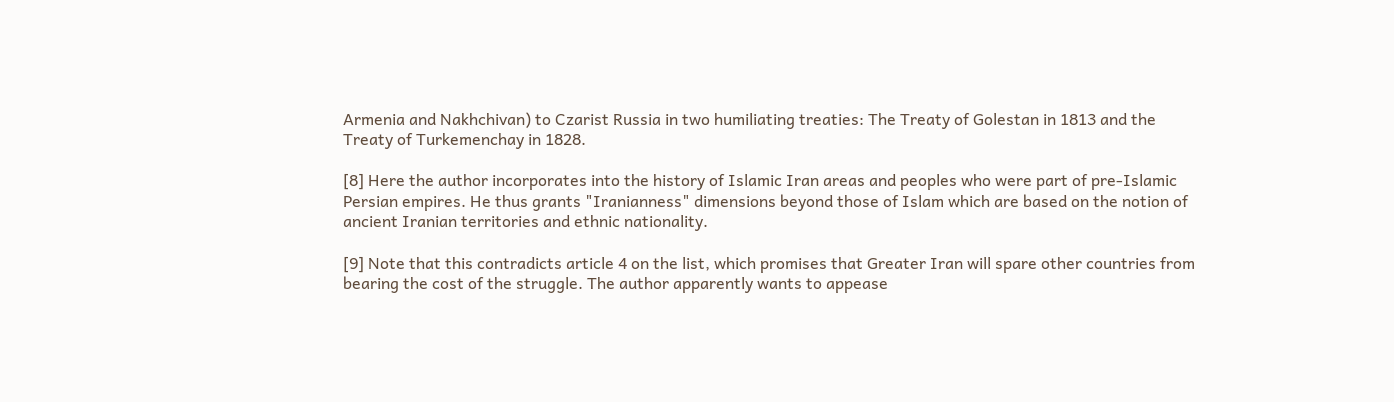Armenia and Nakhchivan) to Czarist Russia in two humiliating treaties: The Treaty of Golestan in 1813 and the Treaty of Turkemenchay in 1828.

[8] Here the author incorporates into the history of Islamic Iran areas and peoples who were part of pre-Islamic Persian empires. He thus grants "Iranianness" dimensions beyond those of Islam which are based on the notion of ancient Iranian territories and ethnic nationality.

[9] Note that this contradicts article 4 on the list, which promises that Greater Iran will spare other countries from bearing the cost of the struggle. The author apparently wants to appease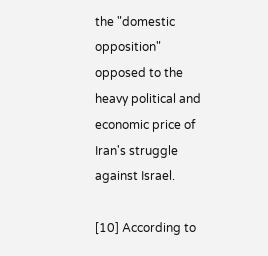the "domestic opposition" opposed to the heavy political and economic price of Iran's struggle against Israel.

[10] According to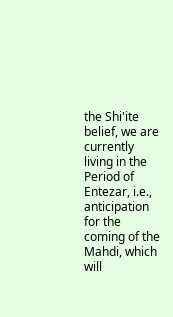the Shi'ite belief, we are currently living in the Period of Entezar, i.e., anticipation for the coming of the Mahdi, which will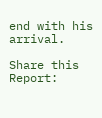end with his arrival.

Share this Report: